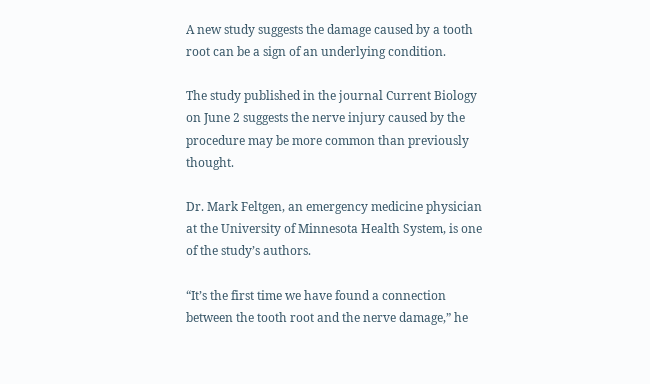A new study suggests the damage caused by a tooth root can be a sign of an underlying condition.

The study published in the journal Current Biology on June 2 suggests the nerve injury caused by the procedure may be more common than previously thought.

Dr. Mark Feltgen, an emergency medicine physician at the University of Minnesota Health System, is one of the study’s authors.

“It’s the first time we have found a connection between the tooth root and the nerve damage,” he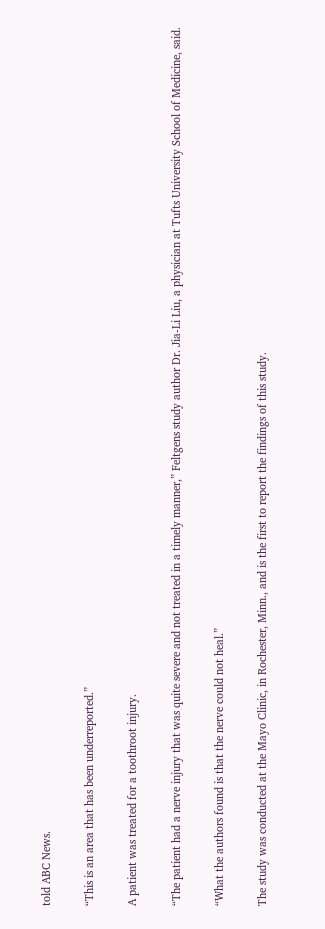told ABC News.

“This is an area that has been underreported.”

A patient was treated for a toothroot injury.

“The patient had a nerve injury that was quite severe and not treated in a timely manner,” Feltgens study author Dr. Jia-Li Liu, a physician at Tufts University School of Medicine, said.

“What the authors found is that the nerve could not heal.”

The study was conducted at the Mayo Clinic, in Rochester, Minn., and is the first to report the findings of this study.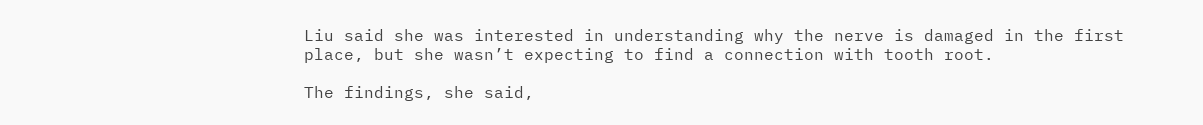Liu said she was interested in understanding why the nerve is damaged in the first place, but she wasn’t expecting to find a connection with tooth root.

The findings, she said,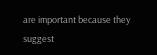are important because they suggest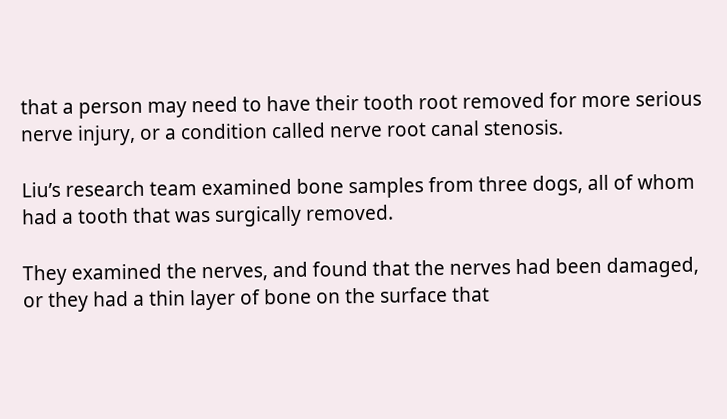that a person may need to have their tooth root removed for more serious nerve injury, or a condition called nerve root canal stenosis.

Liu’s research team examined bone samples from three dogs, all of whom had a tooth that was surgically removed.

They examined the nerves, and found that the nerves had been damaged, or they had a thin layer of bone on the surface that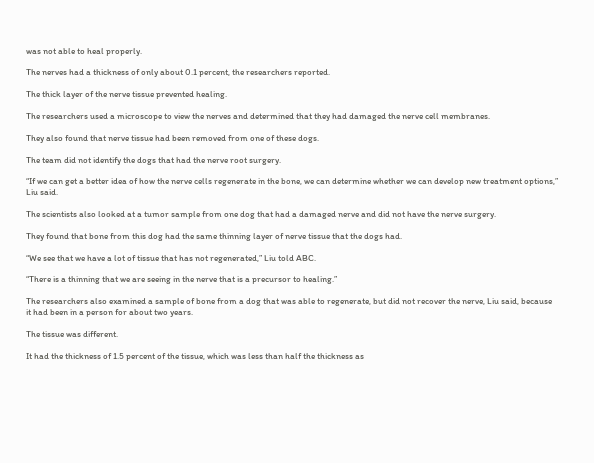was not able to heal properly.

The nerves had a thickness of only about 0.1 percent, the researchers reported.

The thick layer of the nerve tissue prevented healing.

The researchers used a microscope to view the nerves and determined that they had damaged the nerve cell membranes.

They also found that nerve tissue had been removed from one of these dogs.

The team did not identify the dogs that had the nerve root surgery.

“If we can get a better idea of how the nerve cells regenerate in the bone, we can determine whether we can develop new treatment options,” Liu said.

The scientists also looked at a tumor sample from one dog that had a damaged nerve and did not have the nerve surgery.

They found that bone from this dog had the same thinning layer of nerve tissue that the dogs had.

“We see that we have a lot of tissue that has not regenerated,” Liu told ABC.

“There is a thinning that we are seeing in the nerve that is a precursor to healing.”

The researchers also examined a sample of bone from a dog that was able to regenerate, but did not recover the nerve, Liu said, because it had been in a person for about two years.

The tissue was different.

It had the thickness of 1.5 percent of the tissue, which was less than half the thickness as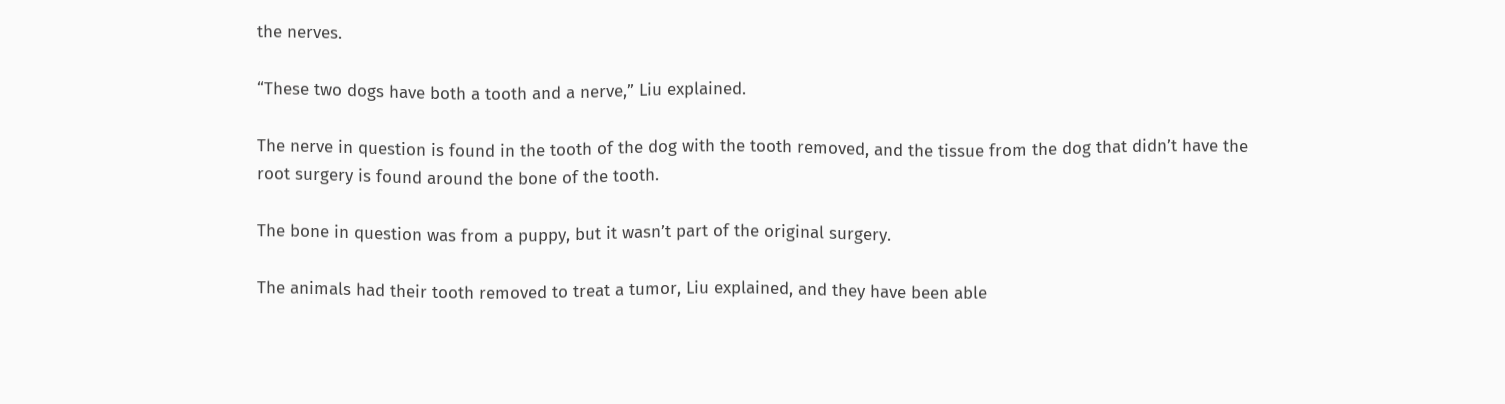the nerves.

“These two dogs have both a tooth and a nerve,” Liu explained.

The nerve in question is found in the tooth of the dog with the tooth removed, and the tissue from the dog that didn’t have the root surgery is found around the bone of the tooth.

The bone in question was from a puppy, but it wasn’t part of the original surgery.

The animals had their tooth removed to treat a tumor, Liu explained, and they have been able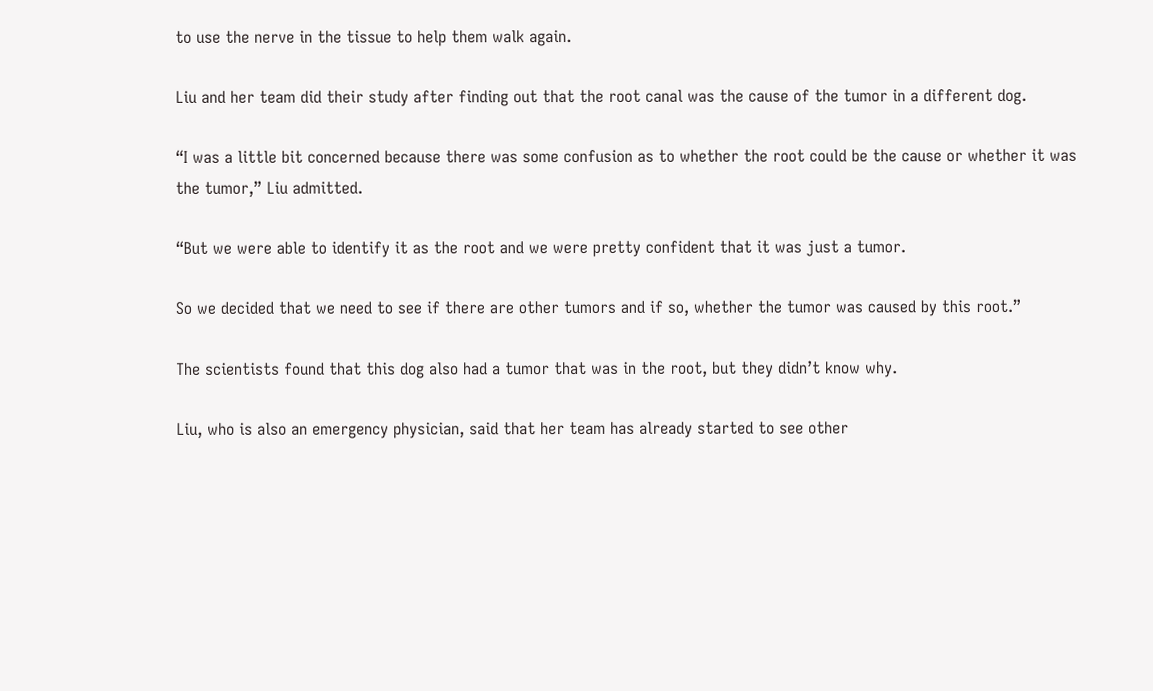to use the nerve in the tissue to help them walk again.

Liu and her team did their study after finding out that the root canal was the cause of the tumor in a different dog.

“I was a little bit concerned because there was some confusion as to whether the root could be the cause or whether it was the tumor,” Liu admitted.

“But we were able to identify it as the root and we were pretty confident that it was just a tumor.

So we decided that we need to see if there are other tumors and if so, whether the tumor was caused by this root.”

The scientists found that this dog also had a tumor that was in the root, but they didn’t know why.

Liu, who is also an emergency physician, said that her team has already started to see other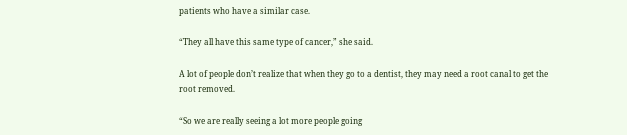patients who have a similar case.

“They all have this same type of cancer,” she said.

A lot of people don’t realize that when they go to a dentist, they may need a root canal to get the root removed.

“So we are really seeing a lot more people going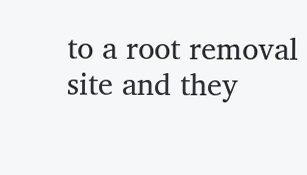to a root removal site and they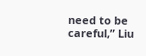need to be careful,” Liu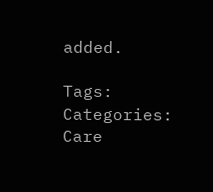added.

Tags: Categories: Care